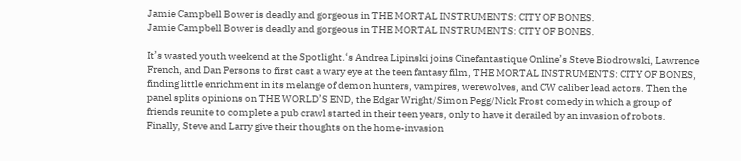Jamie Campbell Bower is deadly and gorgeous in THE MORTAL INSTRUMENTS: CITY OF BONES.
Jamie Campbell Bower is deadly and gorgeous in THE MORTAL INSTRUMENTS: CITY OF BONES.

It’s wasted youth weekend at the Spotlight.‘s Andrea Lipinski joins Cinefantastique Online’s Steve Biodrowski, Lawrence French, and Dan Persons to first cast a wary eye at the teen fantasy film, THE MORTAL INSTRUMENTS: CITY OF BONES, finding little enrichment in its melange of demon hunters, vampires, werewolves, and CW caliber lead actors. Then the panel splits opinions on THE WORLD’S END, the Edgar Wright/Simon Pegg/Nick Frost comedy in which a group of friends reunite to complete a pub crawl started in their teen years, only to have it derailed by an invasion of robots. Finally, Steve and Larry give their thoughts on the home-invasion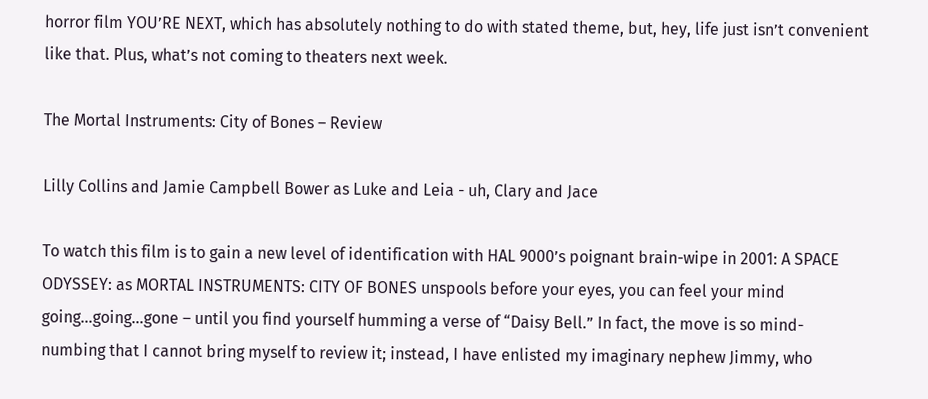horror film YOU’RE NEXT, which has absolutely nothing to do with stated theme, but, hey, life just isn’t convenient like that. Plus, what’s not coming to theaters next week.

The Mortal Instruments: City of Bones – Review

Lilly Collins and Jamie Campbell Bower as Luke and Leia - uh, Clary and Jace

To watch this film is to gain a new level of identification with HAL 9000’s poignant brain-wipe in 2001: A SPACE ODYSSEY: as MORTAL INSTRUMENTS: CITY OF BONES unspools before your eyes, you can feel your mind going…going…gone – until you find yourself humming a verse of “Daisy Bell.” In fact, the move is so mind-numbing that I cannot bring myself to review it; instead, I have enlisted my imaginary nephew Jimmy, who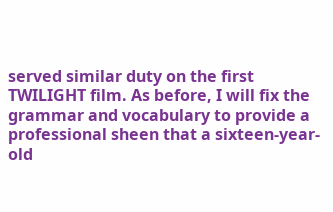served similar duty on the first TWILIGHT film. As before, I will fix the grammar and vocabulary to provide a professional sheen that a sixteen-year-old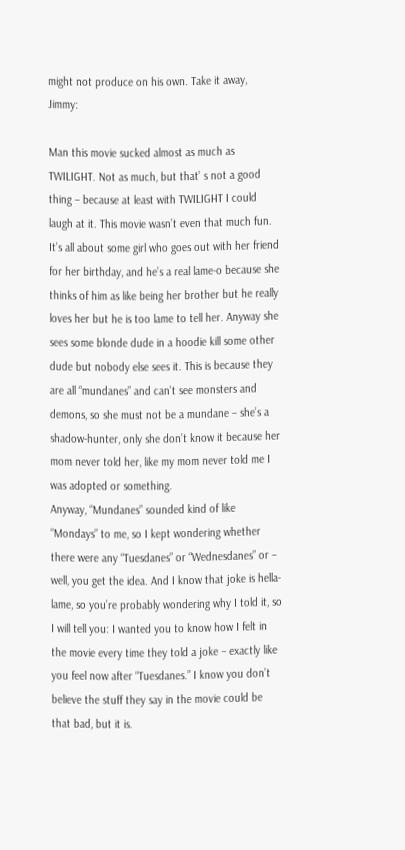might not produce on his own. Take it away, Jimmy:

Man this movie sucked almost as much as TWILIGHT. Not as much, but that’ s not a good thing – because at least with TWILIGHT I could laugh at it. This movie wasn’t even that much fun.
It’s all about some girl who goes out with her friend for her birthday, and he’s a real lame-o because she thinks of him as like being her brother but he really loves her but he is too lame to tell her. Anyway she sees some blonde dude in a hoodie kill some other dude but nobody else sees it. This is because they are all “mundanes” and can’t see monsters and demons, so she must not be a mundane – she’s a shadow-hunter, only she don’t know it because her mom never told her, like my mom never told me I was adopted or something.
Anyway, “Mundanes” sounded kind of like “Mondays” to me, so I kept wondering whether there were any “Tuesdanes” or “Wednesdanes” or – well, you get the idea. And I know that joke is hella-lame, so you’re probably wondering why I told it, so I will tell you: I wanted you to know how I felt in the movie every time they told a joke – exactly like you feel now after “Tuesdanes.” I know you don’t believe the stuff they say in the movie could be that bad, but it is.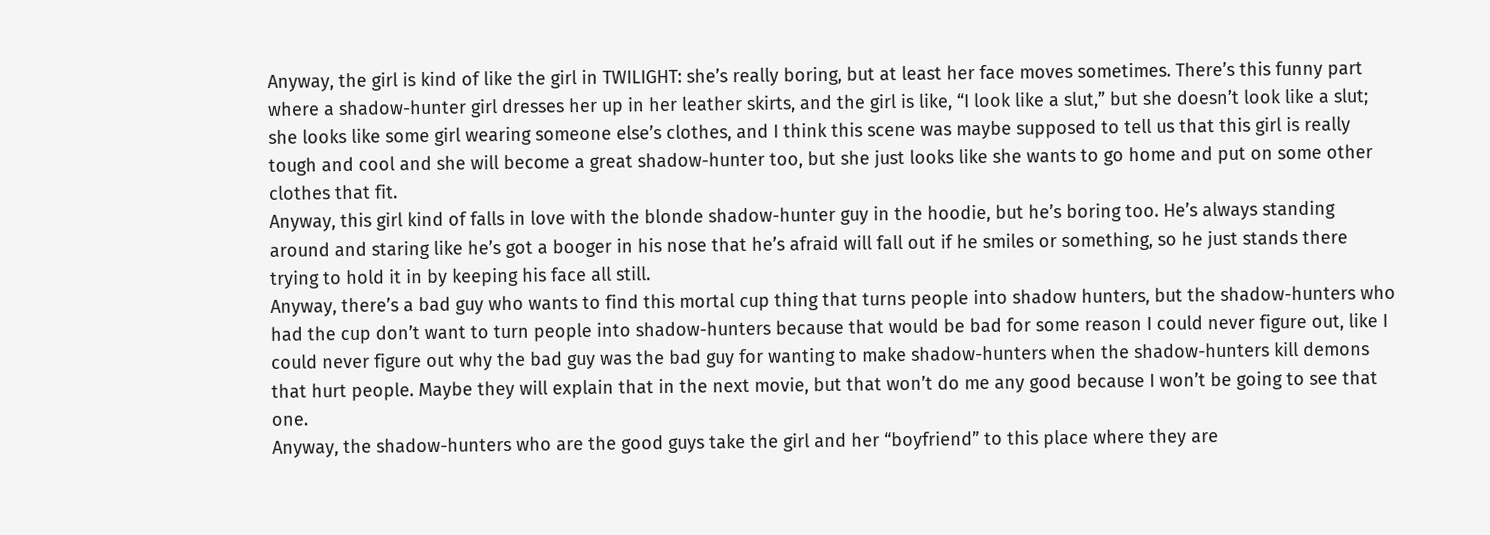Anyway, the girl is kind of like the girl in TWILIGHT: she’s really boring, but at least her face moves sometimes. There’s this funny part where a shadow-hunter girl dresses her up in her leather skirts, and the girl is like, “I look like a slut,” but she doesn’t look like a slut; she looks like some girl wearing someone else’s clothes, and I think this scene was maybe supposed to tell us that this girl is really tough and cool and she will become a great shadow-hunter too, but she just looks like she wants to go home and put on some other clothes that fit.
Anyway, this girl kind of falls in love with the blonde shadow-hunter guy in the hoodie, but he’s boring too. He’s always standing around and staring like he’s got a booger in his nose that he’s afraid will fall out if he smiles or something, so he just stands there trying to hold it in by keeping his face all still.
Anyway, there’s a bad guy who wants to find this mortal cup thing that turns people into shadow hunters, but the shadow-hunters who had the cup don’t want to turn people into shadow-hunters because that would be bad for some reason I could never figure out, like I could never figure out why the bad guy was the bad guy for wanting to make shadow-hunters when the shadow-hunters kill demons that hurt people. Maybe they will explain that in the next movie, but that won’t do me any good because I won’t be going to see that one.
Anyway, the shadow-hunters who are the good guys take the girl and her “boyfriend” to this place where they are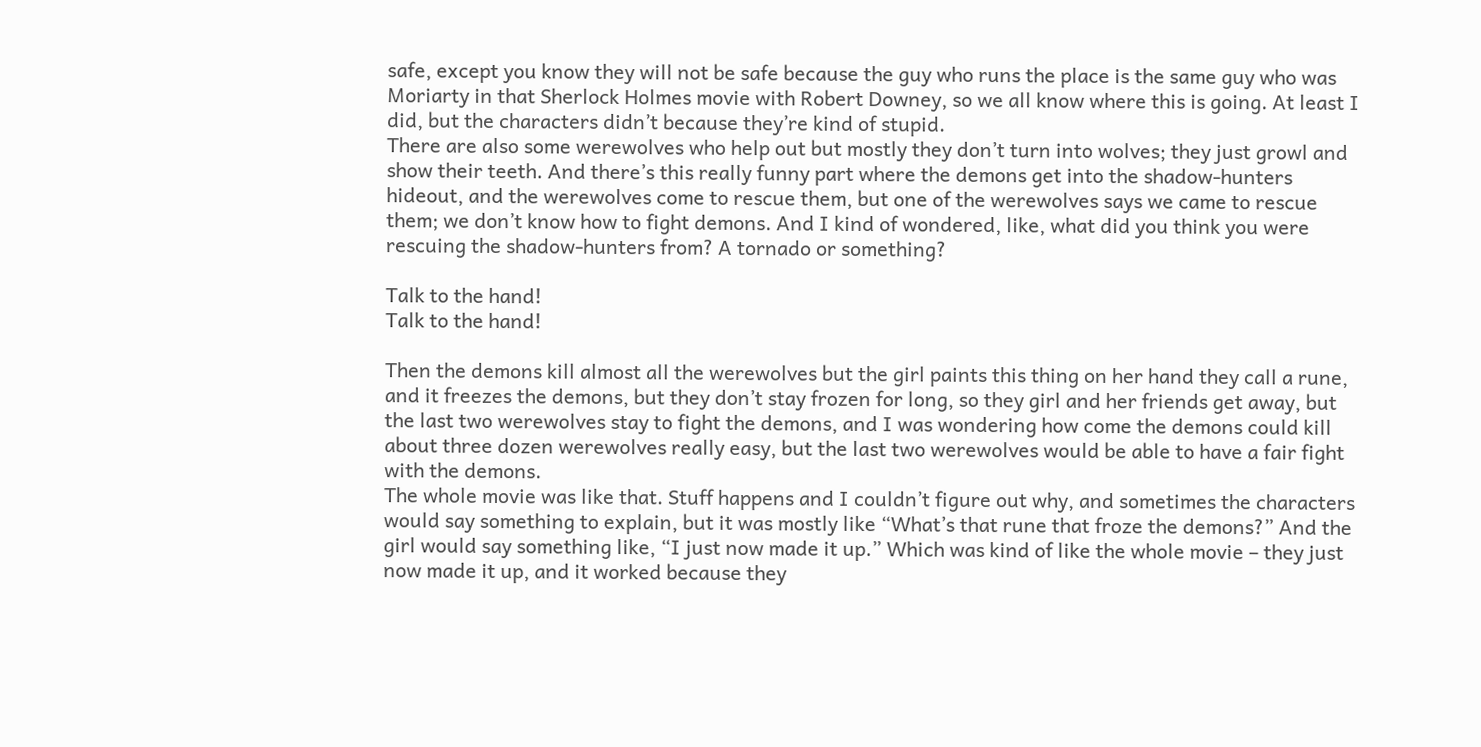safe, except you know they will not be safe because the guy who runs the place is the same guy who was Moriarty in that Sherlock Holmes movie with Robert Downey, so we all know where this is going. At least I did, but the characters didn’t because they’re kind of stupid.
There are also some werewolves who help out but mostly they don’t turn into wolves; they just growl and show their teeth. And there’s this really funny part where the demons get into the shadow-hunters hideout, and the werewolves come to rescue them, but one of the werewolves says we came to rescue them; we don’t know how to fight demons. And I kind of wondered, like, what did you think you were rescuing the shadow-hunters from? A tornado or something?

Talk to the hand!
Talk to the hand!

Then the demons kill almost all the werewolves but the girl paints this thing on her hand they call a rune, and it freezes the demons, but they don’t stay frozen for long, so they girl and her friends get away, but the last two werewolves stay to fight the demons, and I was wondering how come the demons could kill about three dozen werewolves really easy, but the last two werewolves would be able to have a fair fight with the demons.
The whole movie was like that. Stuff happens and I couldn’t figure out why, and sometimes the characters would say something to explain, but it was mostly like “What’s that rune that froze the demons?” And the girl would say something like, “I just now made it up.” Which was kind of like the whole movie – they just now made it up, and it worked because they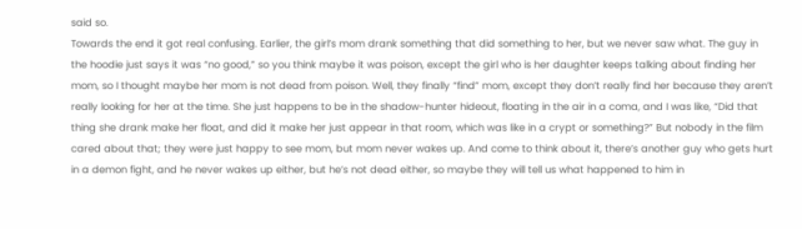said so.
Towards the end it got real confusing. Earlier, the girl’s mom drank something that did something to her, but we never saw what. The guy in the hoodie just says it was “no good,” so you think maybe it was poison, except the girl who is her daughter keeps talking about finding her mom, so I thought maybe her mom is not dead from poison. Well, they finally “find” mom, except they don’t really find her because they aren’t really looking for her at the time. She just happens to be in the shadow-hunter hideout, floating in the air in a coma, and I was like, “Did that thing she drank make her float, and did it make her just appear in that room, which was like in a crypt or something?” But nobody in the film cared about that; they were just happy to see mom, but mom never wakes up. And come to think about it, there’s another guy who gets hurt in a demon fight, and he never wakes up either, but he’s not dead either, so maybe they will tell us what happened to him in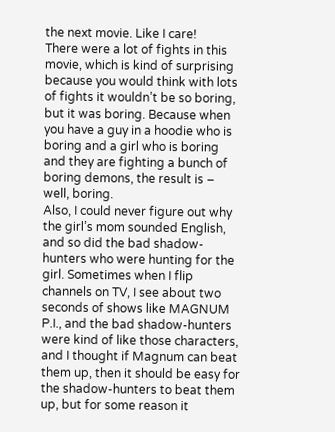the next movie. Like I care!
There were a lot of fights in this movie, which is kind of surprising because you would think with lots of fights it wouldn’t be so boring, but it was boring. Because when you have a guy in a hoodie who is boring and a girl who is boring and they are fighting a bunch of boring demons, the result is – well, boring.
Also, I could never figure out why the girl’s mom sounded English, and so did the bad shadow-hunters who were hunting for the girl. Sometimes when I flip channels on TV, I see about two seconds of shows like MAGNUM P.I., and the bad shadow-hunters were kind of like those characters, and I thought if Magnum can beat them up, then it should be easy for the shadow-hunters to beat them up, but for some reason it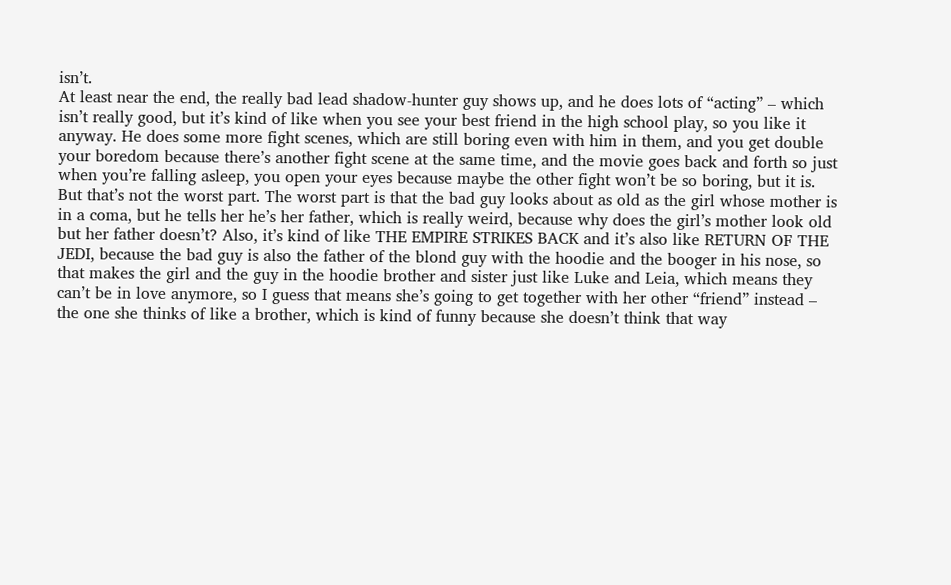isn’t.
At least near the end, the really bad lead shadow-hunter guy shows up, and he does lots of “acting” – which isn’t really good, but it’s kind of like when you see your best friend in the high school play, so you like it anyway. He does some more fight scenes, which are still boring even with him in them, and you get double your boredom because there’s another fight scene at the same time, and the movie goes back and forth so just when you’re falling asleep, you open your eyes because maybe the other fight won’t be so boring, but it is.
But that’s not the worst part. The worst part is that the bad guy looks about as old as the girl whose mother is in a coma, but he tells her he’s her father, which is really weird, because why does the girl’s mother look old but her father doesn’t? Also, it’s kind of like THE EMPIRE STRIKES BACK and it’s also like RETURN OF THE JEDI, because the bad guy is also the father of the blond guy with the hoodie and the booger in his nose, so that makes the girl and the guy in the hoodie brother and sister just like Luke and Leia, which means they can’t be in love anymore, so I guess that means she’s going to get together with her other “friend” instead – the one she thinks of like a brother, which is kind of funny because she doesn’t think that way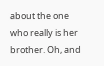about the one who really is her brother. Oh, and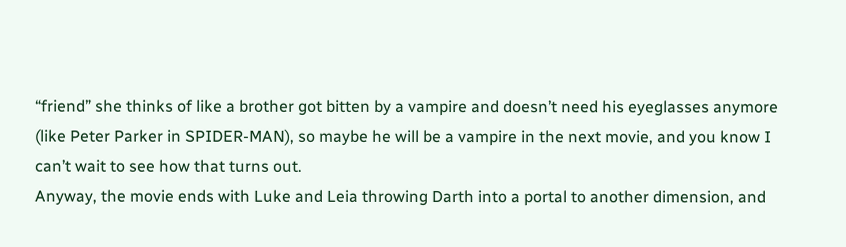“friend” she thinks of like a brother got bitten by a vampire and doesn’t need his eyeglasses anymore (like Peter Parker in SPIDER-MAN), so maybe he will be a vampire in the next movie, and you know I can’t wait to see how that turns out.
Anyway, the movie ends with Luke and Leia throwing Darth into a portal to another dimension, and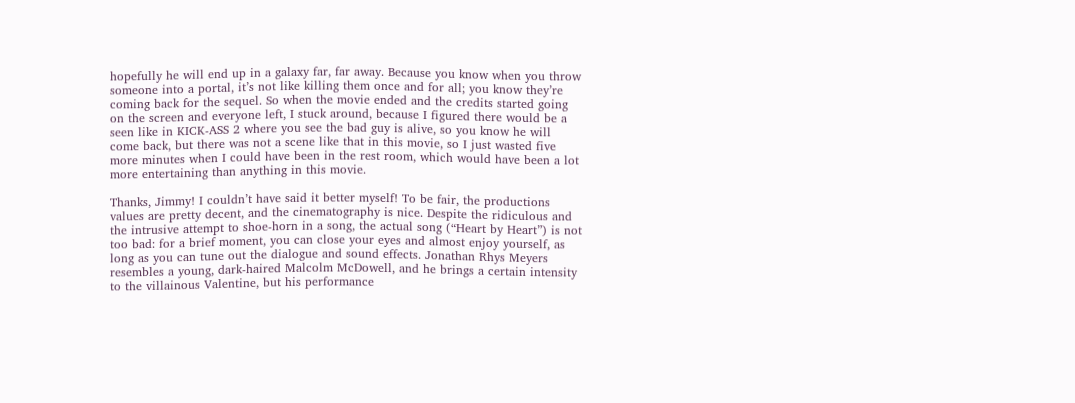hopefully he will end up in a galaxy far, far away. Because you know when you throw someone into a portal, it’s not like killing them once and for all; you know they’re coming back for the sequel. So when the movie ended and the credits started going on the screen and everyone left, I stuck around, because I figured there would be a seen like in KICK-ASS 2 where you see the bad guy is alive, so you know he will come back, but there was not a scene like that in this movie, so I just wasted five more minutes when I could have been in the rest room, which would have been a lot more entertaining than anything in this movie.

Thanks, Jimmy! I couldn’t have said it better myself! To be fair, the productions values are pretty decent, and the cinematography is nice. Despite the ridiculous and the intrusive attempt to shoe-horn in a song, the actual song (“Heart by Heart”) is not too bad: for a brief moment, you can close your eyes and almost enjoy yourself, as long as you can tune out the dialogue and sound effects. Jonathan Rhys Meyers resembles a young, dark-haired Malcolm McDowell, and he brings a certain intensity to the villainous Valentine, but his performance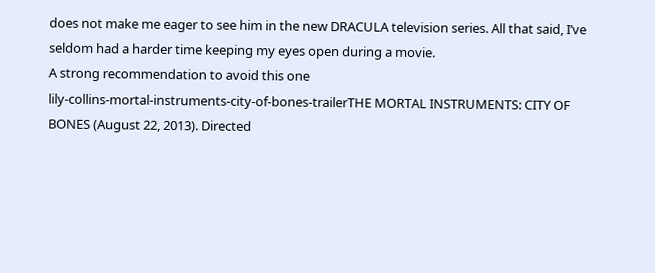does not make me eager to see him in the new DRACULA television series. All that said, I’ve seldom had a harder time keeping my eyes open during a movie.
A strong recommendation to avoid this one
lily-collins-mortal-instruments-city-of-bones-trailerTHE MORTAL INSTRUMENTS: CITY OF BONES (August 22, 2013). Directed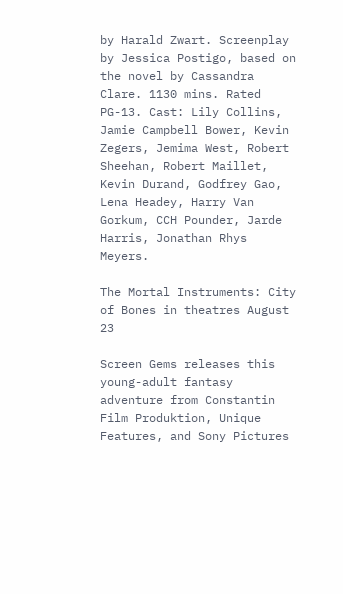by Harald Zwart. Screenplay by Jessica Postigo, based on the novel by Cassandra Clare. 1130 mins. Rated PG-13. Cast: Lily Collins, Jamie Campbell Bower, Kevin Zegers, Jemima West, Robert Sheehan, Robert Maillet, Kevin Durand, Godfrey Gao, Lena Headey, Harry Van Gorkum, CCH Pounder, Jarde Harris, Jonathan Rhys Meyers.

The Mortal Instruments: City of Bones in theatres August 23

Screen Gems releases this young-adult fantasy adventure from Constantin Film Produktion, Unique Features, and Sony Pictures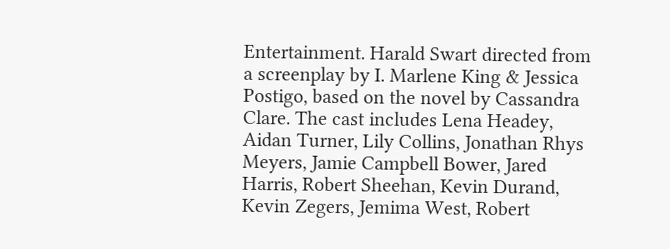Entertainment. Harald Swart directed from a screenplay by I. Marlene King & Jessica Postigo, based on the novel by Cassandra Clare. The cast includes Lena Headey, Aidan Turner, Lily Collins, Jonathan Rhys Meyers, Jamie Campbell Bower, Jared Harris, Robert Sheehan, Kevin Durand, Kevin Zegers, Jemima West, Robert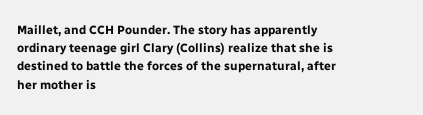Maillet, and CCH Pounder. The story has apparently ordinary teenage girl Clary (Collins) realize that she is destined to battle the forces of the supernatural, after her mother is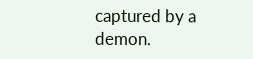captured by a demon.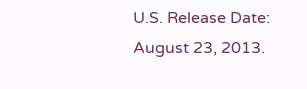U.S. Release Date: August 23, 2013.